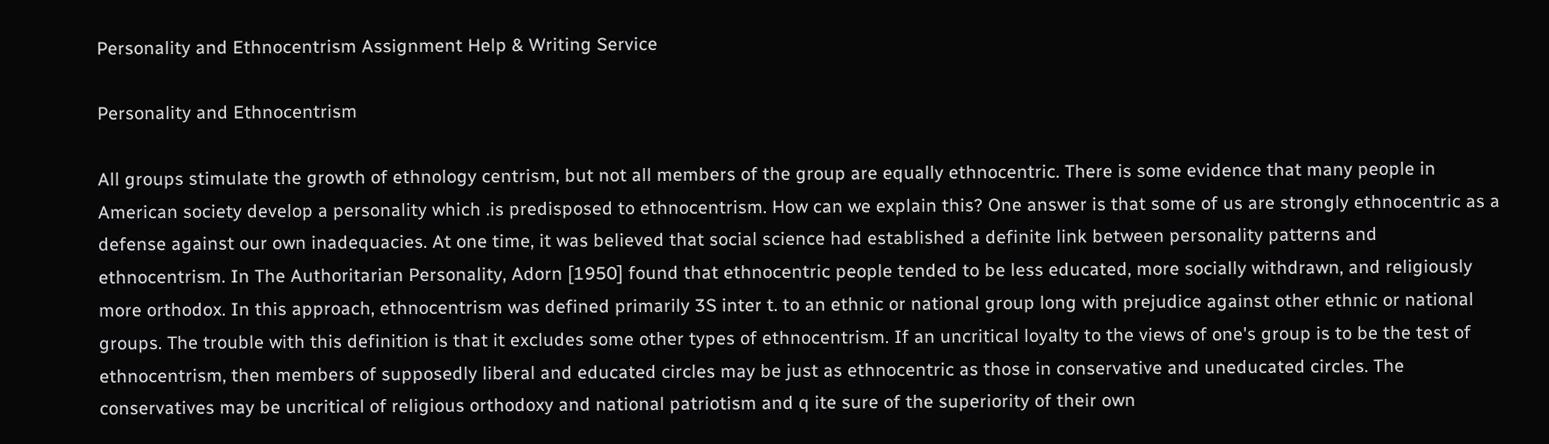Personality and Ethnocentrism Assignment Help & Writing Service

Personality and Ethnocentrism

All groups stimulate the growth of ethnology centrism, but not all members of the group are equally ethnocentric. There is some evidence that many people in American society develop a personality which .is predisposed to ethnocentrism. How can we explain this? One answer is that some of us are strongly ethnocentric as a defense against our own inadequacies. At one time, it was believed that social science had established a definite link between personality patterns and ethnocentrism. In The Authoritarian Personality, Adorn [1950] found that ethnocentric people tended to be less educated, more socially withdrawn, and religiously more orthodox. In this approach, ethnocentrism was defined primarily 3S inter t. to an ethnic or national group long with prejudice against other ethnic or national groups. The trouble with this definition is that it excludes some other types of ethnocentrism. If an uncritical loyalty to the views of one's group is to be the test of ethnocentrism, then members of supposedly liberal and educated circles may be just as ethnocentric as those in conservative and uneducated circles. The conservatives may be uncritical of religious orthodoxy and national patriotism and q ite sure of the superiority of their own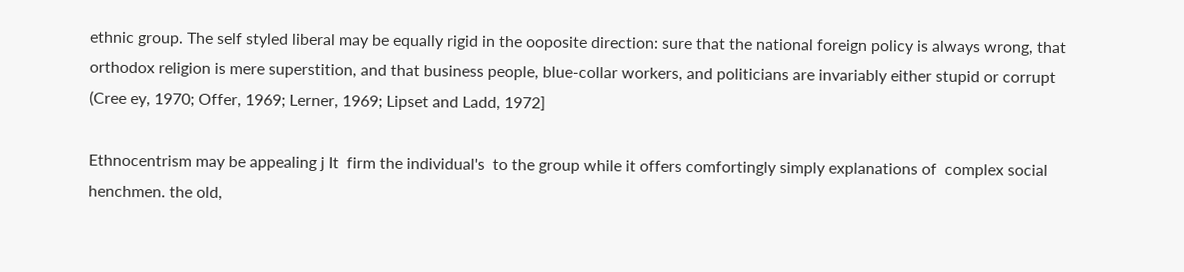ethnic group. The self styled liberal may be equally rigid in the ooposite direction: sure that the national foreign policy is always wrong, that orthodox religion is mere superstition, and that business people, blue-collar workers, and politicians are invariably either stupid or corrupt
(Cree ey, 1970; Offer, 1969; Lerner, 1969; Lipset and Ladd, 1972]

Ethnocentrism may be appealing j It  firm the individual's  to the group while it offers comfortingly simply explanations of  complex social henchmen. the old,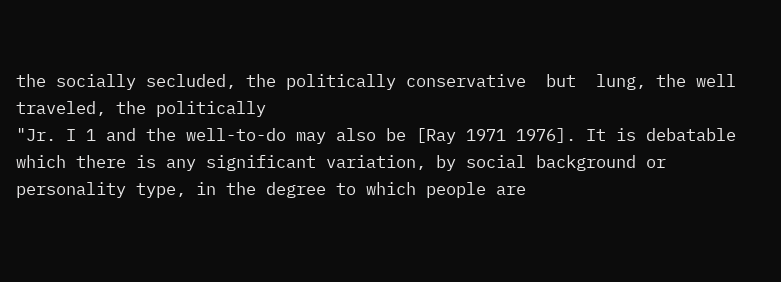the socially secluded, the politically conservative  but  lung, the well  traveled, the politically
"Jr. I 1 and the well-to-do may also be [Ray 1971 1976]. It is debatable which there is any significant variation, by social background or personality type, in the degree to which people are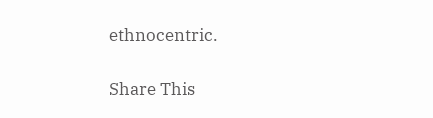ethnocentric.

Share This